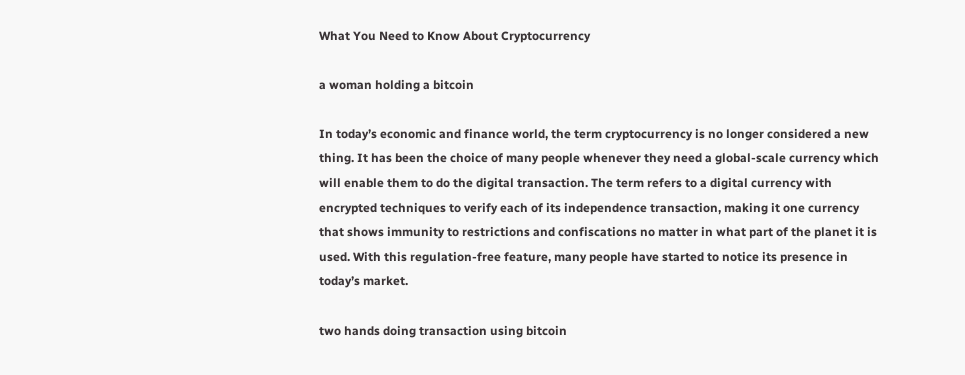What You Need to Know About Cryptocurrency

a woman holding a bitcoin

In today’s economic and finance world, the term cryptocurrency is no longer considered a new thing. It has been the choice of many people whenever they need a global-scale currency which will enable them to do the digital transaction. The term refers to a digital currency with encrypted techniques to verify each of its independence transaction, making it one currency that shows immunity to restrictions and confiscations no matter in what part of the planet it is used. With this regulation-free feature, many people have started to notice its presence in today’s market.

two hands doing transaction using bitcoin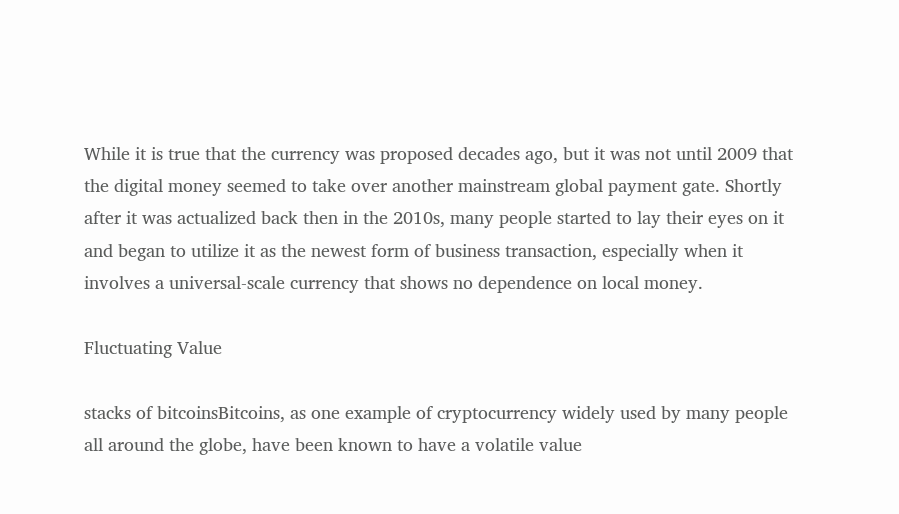While it is true that the currency was proposed decades ago, but it was not until 2009 that the digital money seemed to take over another mainstream global payment gate. Shortly after it was actualized back then in the 2010s, many people started to lay their eyes on it and began to utilize it as the newest form of business transaction, especially when it involves a universal-scale currency that shows no dependence on local money.

Fluctuating Value

stacks of bitcoinsBitcoins, as one example of cryptocurrency widely used by many people all around the globe, have been known to have a volatile value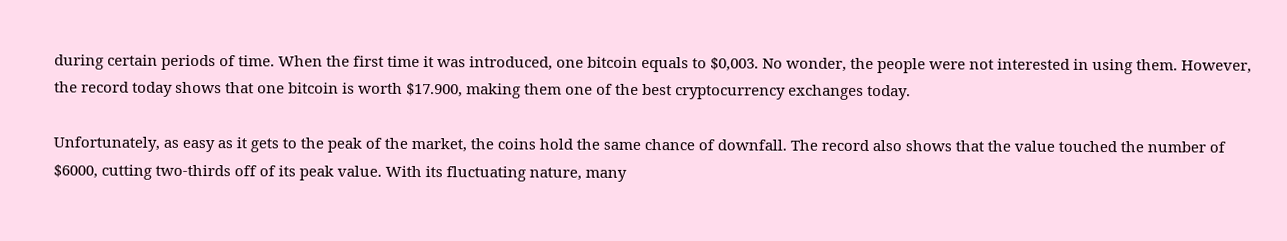during certain periods of time. When the first time it was introduced, one bitcoin equals to $0,003. No wonder, the people were not interested in using them. However, the record today shows that one bitcoin is worth $17.900, making them one of the best cryptocurrency exchanges today.

Unfortunately, as easy as it gets to the peak of the market, the coins hold the same chance of downfall. The record also shows that the value touched the number of $6000, cutting two-thirds off of its peak value. With its fluctuating nature, many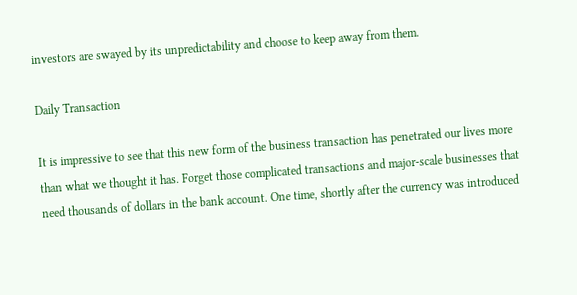investors are swayed by its unpredictability and choose to keep away from them.

Daily Transaction

It is impressive to see that this new form of the business transaction has penetrated our lives more than what we thought it has. Forget those complicated transactions and major-scale businesses that need thousands of dollars in the bank account. One time, shortly after the currency was introduced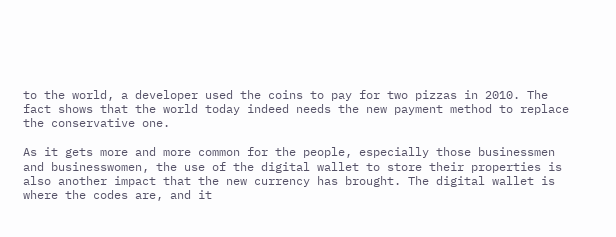to the world, a developer used the coins to pay for two pizzas in 2010. The fact shows that the world today indeed needs the new payment method to replace the conservative one.

As it gets more and more common for the people, especially those businessmen and businesswomen, the use of the digital wallet to store their properties is also another impact that the new currency has brought. The digital wallet is where the codes are, and it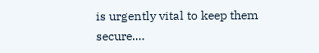is urgently vital to keep them secure.…